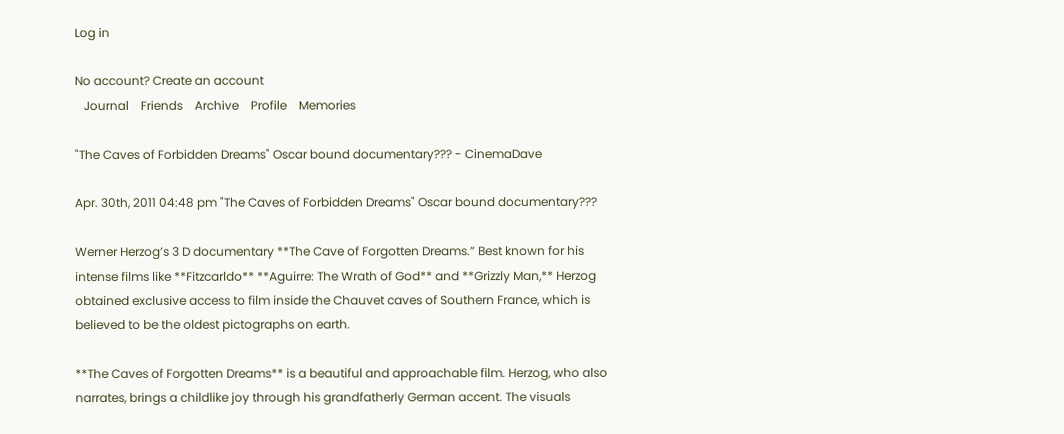Log in

No account? Create an account
   Journal    Friends    Archive    Profile    Memories

"The Caves of Forbidden Dreams" Oscar bound documentary??? - CinemaDave

Apr. 30th, 2011 04:48 pm "The Caves of Forbidden Dreams" Oscar bound documentary???

Werner Herzog’s 3 D documentary **The Cave of Forgotten Dreams.” Best known for his intense films like **Fitzcarldo** **Aguirre: The Wrath of God** and **Grizzly Man,** Herzog obtained exclusive access to film inside the Chauvet caves of Southern France, which is believed to be the oldest pictographs on earth.

**The Caves of Forgotten Dreams** is a beautiful and approachable film. Herzog, who also narrates, brings a childlike joy through his grandfatherly German accent. The visuals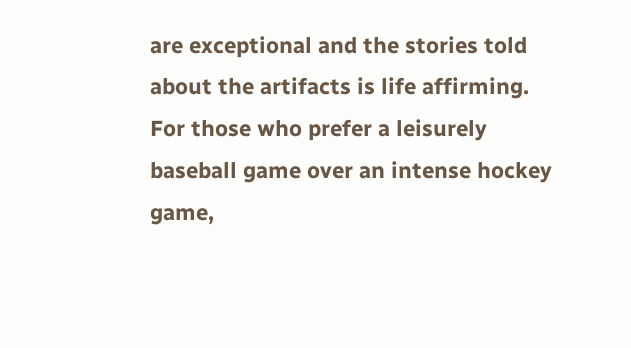are exceptional and the stories told about the artifacts is life affirming. For those who prefer a leisurely baseball game over an intense hockey game,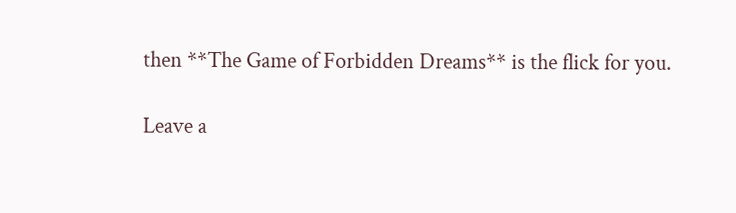then **The Game of Forbidden Dreams** is the flick for you.

Leave a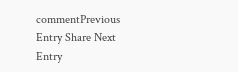commentPrevious Entry Share Next Entry